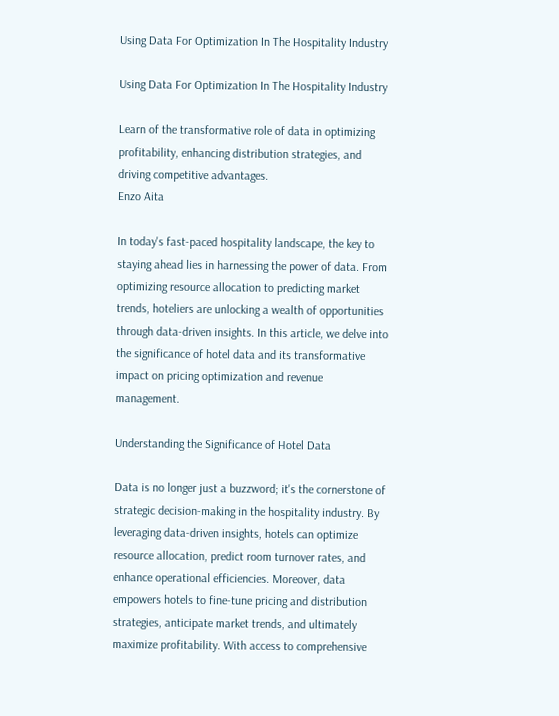Using Data For Optimization In The Hospitality Industry

Using Data For Optimization In The Hospitality Industry

Learn of the transformative role of data in optimizing profitability, enhancing distribution strategies, and driving competitive advantages.
Enzo Aita

In today's fast-paced hospitality landscape, the key to staying ahead lies in harnessing the power of data. From optimizing resource allocation to predicting market trends, hoteliers are unlocking a wealth of opportunities through data-driven insights. In this article, we delve into the significance of hotel data and its transformative impact on pricing optimization and revenue management.

Understanding the Significance of Hotel Data

Data is no longer just a buzzword; it's the cornerstone of strategic decision-making in the hospitality industry. By leveraging data-driven insights, hotels can optimize resource allocation, predict room turnover rates, and enhance operational efficiencies. Moreover, data empowers hotels to fine-tune pricing and distribution strategies, anticipate market trends, and ultimately maximize profitability. With access to comprehensive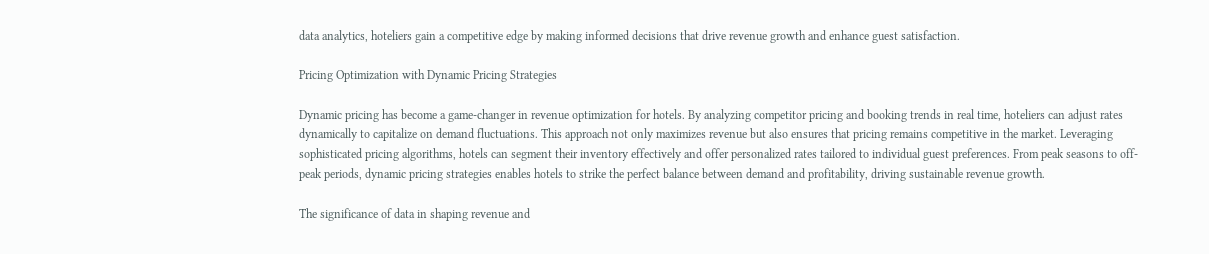data analytics, hoteliers gain a competitive edge by making informed decisions that drive revenue growth and enhance guest satisfaction.

Pricing Optimization with Dynamic Pricing Strategies

Dynamic pricing has become a game-changer in revenue optimization for hotels. By analyzing competitor pricing and booking trends in real time, hoteliers can adjust rates dynamically to capitalize on demand fluctuations. This approach not only maximizes revenue but also ensures that pricing remains competitive in the market. Leveraging sophisticated pricing algorithms, hotels can segment their inventory effectively and offer personalized rates tailored to individual guest preferences. From peak seasons to off-peak periods, dynamic pricing strategies enables hotels to strike the perfect balance between demand and profitability, driving sustainable revenue growth.

The significance of data in shaping revenue and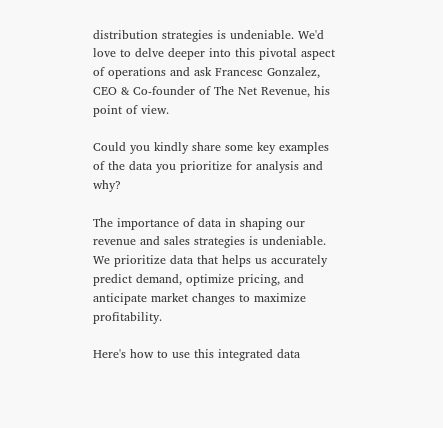distribution strategies is undeniable. We'd love to delve deeper into this pivotal aspect of operations and ask Francesc Gonzalez, CEO & Co-founder of The Net Revenue, his point of view.

Could you kindly share some key examples of the data you prioritize for analysis and why?

The importance of data in shaping our revenue and sales strategies is undeniable. We prioritize data that helps us accurately predict demand, optimize pricing, and anticipate market changes to maximize profitability.

Here's how to use this integrated data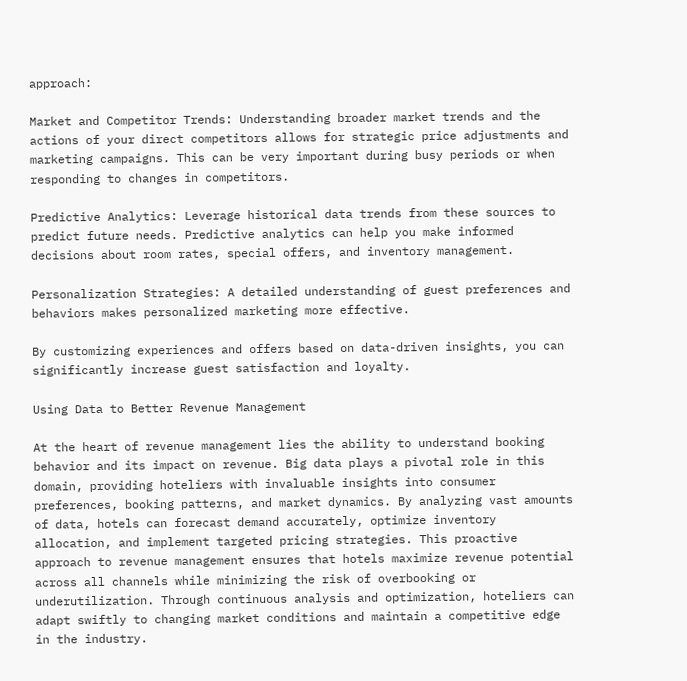approach:

Market and Competitor Trends: Understanding broader market trends and the actions of your direct competitors allows for strategic price adjustments and marketing campaigns. This can be very important during busy periods or when responding to changes in competitors.

Predictive Analytics: Leverage historical data trends from these sources to predict future needs. Predictive analytics can help you make informed decisions about room rates, special offers, and inventory management.

Personalization Strategies: A detailed understanding of guest preferences and behaviors makes personalized marketing more effective.

By customizing experiences and offers based on data-driven insights, you can significantly increase guest satisfaction and loyalty.

Using Data to Better Revenue Management

At the heart of revenue management lies the ability to understand booking behavior and its impact on revenue. Big data plays a pivotal role in this domain, providing hoteliers with invaluable insights into consumer preferences, booking patterns, and market dynamics. By analyzing vast amounts of data, hotels can forecast demand accurately, optimize inventory allocation, and implement targeted pricing strategies. This proactive approach to revenue management ensures that hotels maximize revenue potential across all channels while minimizing the risk of overbooking or underutilization. Through continuous analysis and optimization, hoteliers can adapt swiftly to changing market conditions and maintain a competitive edge in the industry.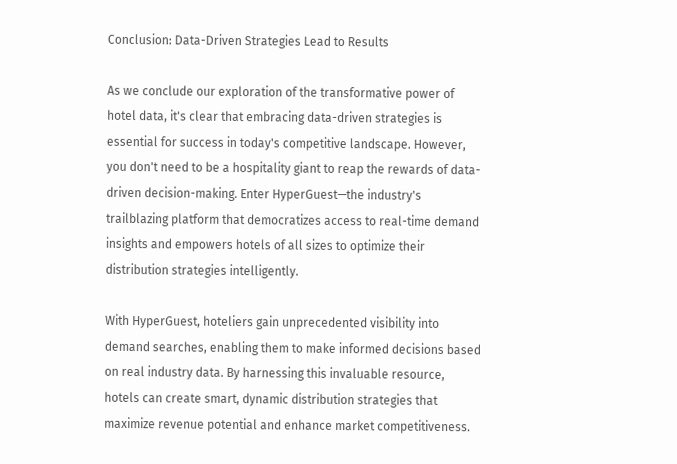Conclusion: Data-Driven Strategies Lead to Results

As we conclude our exploration of the transformative power of hotel data, it's clear that embracing data-driven strategies is essential for success in today's competitive landscape. However, you don't need to be a hospitality giant to reap the rewards of data-driven decision-making. Enter HyperGuest—the industry's trailblazing platform that democratizes access to real-time demand insights and empowers hotels of all sizes to optimize their distribution strategies intelligently.

With HyperGuest, hoteliers gain unprecedented visibility into demand searches, enabling them to make informed decisions based on real industry data. By harnessing this invaluable resource, hotels can create smart, dynamic distribution strategies that maximize revenue potential and enhance market competitiveness.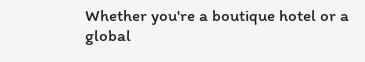Whether you're a boutique hotel or a global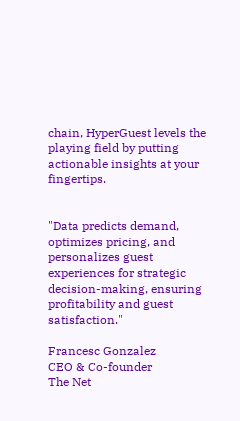chain, HyperGuest levels the playing field by putting actionable insights at your fingertips.


"Data predicts demand, optimizes pricing, and personalizes guest experiences for strategic decision-making, ensuring profitability and guest satisfaction."

Francesc Gonzalez
CEO & Co-founder
The Net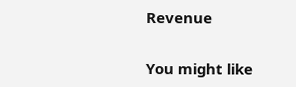Revenue

You might like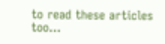to read these articles too...